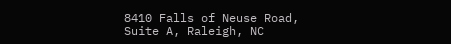8410 Falls of Neuse Road, Suite A, Raleigh, NC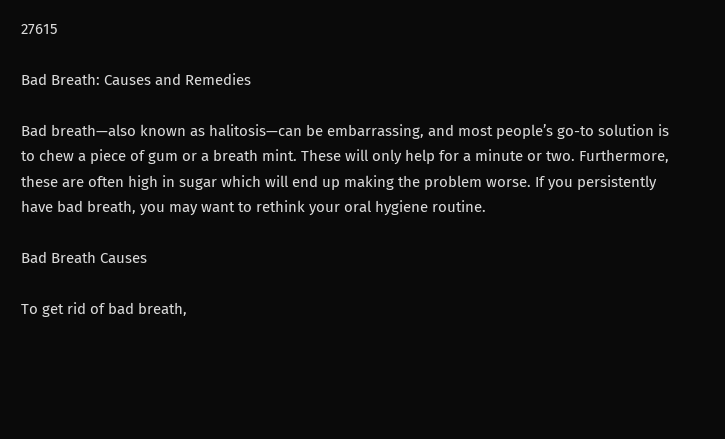27615

Bad Breath: Causes and Remedies

Bad breath—also known as halitosis—can be embarrassing, and most people’s go-to solution is to chew a piece of gum or a breath mint. These will only help for a minute or two. Furthermore, these are often high in sugar which will end up making the problem worse. If you persistently have bad breath, you may want to rethink your oral hygiene routine.

Bad Breath Causes

To get rid of bad breath,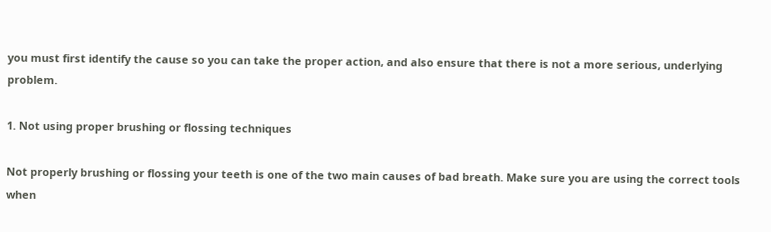you must first identify the cause so you can take the proper action, and also ensure that there is not a more serious, underlying problem.

1. Not using proper brushing or flossing techniques

Not properly brushing or flossing your teeth is one of the two main causes of bad breath. Make sure you are using the correct tools when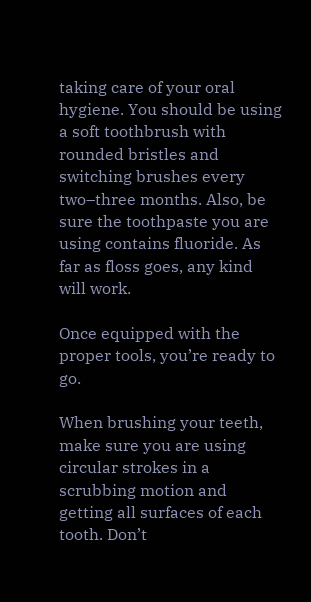taking care of your oral hygiene. You should be using a soft toothbrush with rounded bristles and switching brushes every two–three months. Also, be sure the toothpaste you are using contains fluoride. As far as floss goes, any kind will work.

Once equipped with the proper tools, you’re ready to go.

When brushing your teeth, make sure you are using circular strokes in a scrubbing motion and getting all surfaces of each tooth. Don’t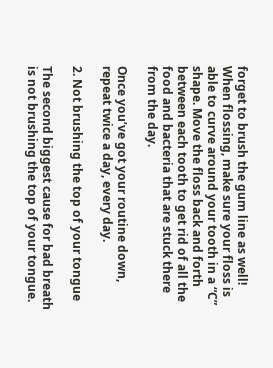forget to brush the gum line as well! When flossing, make sure your floss is able to curve around your tooth in a “C” shape. Move the floss back and forth between each tooth to get rid of all the food and bacteria that are stuck there from the day.

Once you’ve got your routine down, repeat twice a day, every day.

2. Not brushing the top of your tongue

The second biggest cause for bad breath is not brushing the top of your tongue.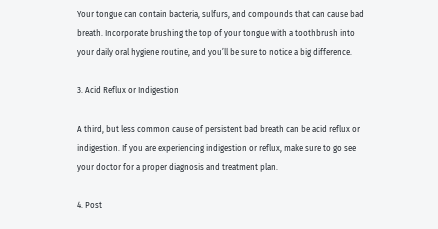Your tongue can contain bacteria, sulfurs, and compounds that can cause bad breath. Incorporate brushing the top of your tongue with a toothbrush into your daily oral hygiene routine, and you’ll be sure to notice a big difference.

3. Acid Reflux or Indigestion

A third, but less common cause of persistent bad breath can be acid reflux or indigestion. If you are experiencing indigestion or reflux, make sure to go see your doctor for a proper diagnosis and treatment plan.

4. Post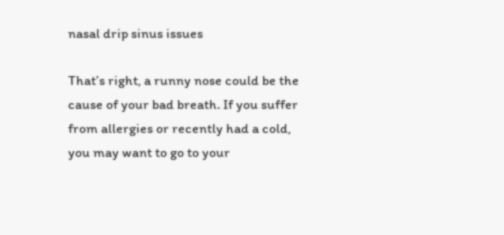nasal drip sinus issues

That’s right, a runny nose could be the cause of your bad breath. If you suffer from allergies or recently had a cold, you may want to go to your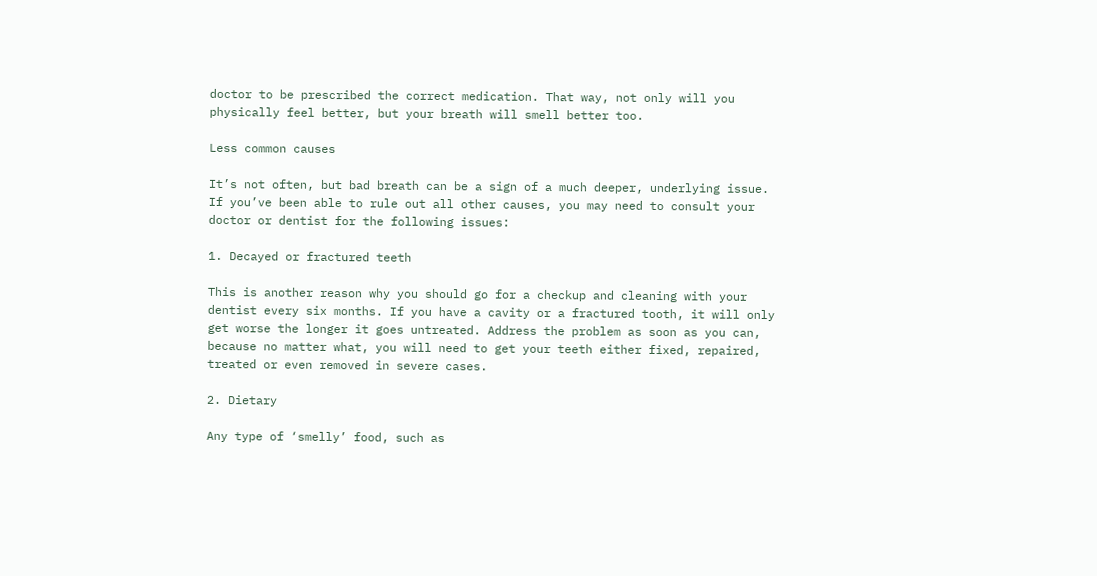doctor to be prescribed the correct medication. That way, not only will you physically feel better, but your breath will smell better too.

Less common causes

It’s not often, but bad breath can be a sign of a much deeper, underlying issue. If you’ve been able to rule out all other causes, you may need to consult your doctor or dentist for the following issues:

1. Decayed or fractured teeth

This is another reason why you should go for a checkup and cleaning with your dentist every six months. If you have a cavity or a fractured tooth, it will only get worse the longer it goes untreated. Address the problem as soon as you can, because no matter what, you will need to get your teeth either fixed, repaired, treated or even removed in severe cases.

2. Dietary

Any type of ‘smelly’ food, such as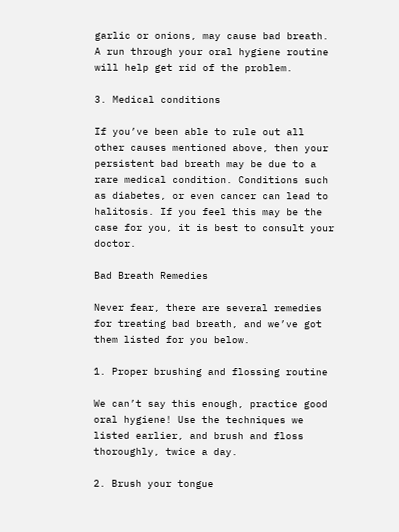garlic or onions, may cause bad breath. A run through your oral hygiene routine will help get rid of the problem.

3. Medical conditions

If you’ve been able to rule out all other causes mentioned above, then your persistent bad breath may be due to a rare medical condition. Conditions such as diabetes, or even cancer can lead to halitosis. If you feel this may be the case for you, it is best to consult your doctor.

Bad Breath Remedies

Never fear, there are several remedies for treating bad breath, and we’ve got them listed for you below.

1. Proper brushing and flossing routine

We can’t say this enough, practice good oral hygiene! Use the techniques we listed earlier, and brush and floss thoroughly, twice a day.

2. Brush your tongue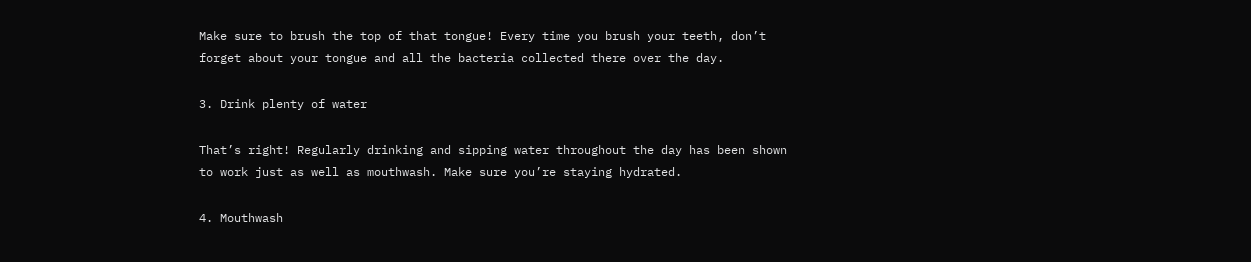Make sure to brush the top of that tongue! Every time you brush your teeth, don’t forget about your tongue and all the bacteria collected there over the day.

3. Drink plenty of water

That’s right! Regularly drinking and sipping water throughout the day has been shown to work just as well as mouthwash. Make sure you’re staying hydrated.

4. Mouthwash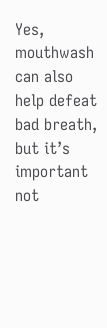Yes, mouthwash can also help defeat bad breath, but it’s important not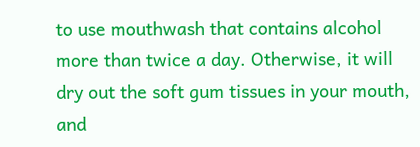to use mouthwash that contains alcohol more than twice a day. Otherwise, it will dry out the soft gum tissues in your mouth, and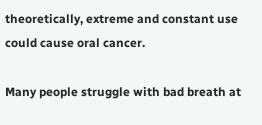theoretically, extreme and constant use could cause oral cancer.

Many people struggle with bad breath at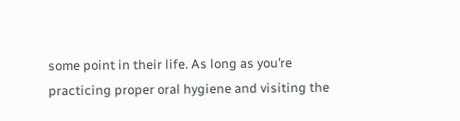some point in their life. As long as you’re practicing proper oral hygiene and visiting the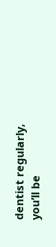dentist regularly, you’ll be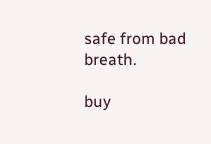safe from bad breath.

buy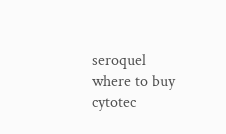seroquel
where to buy cytotec